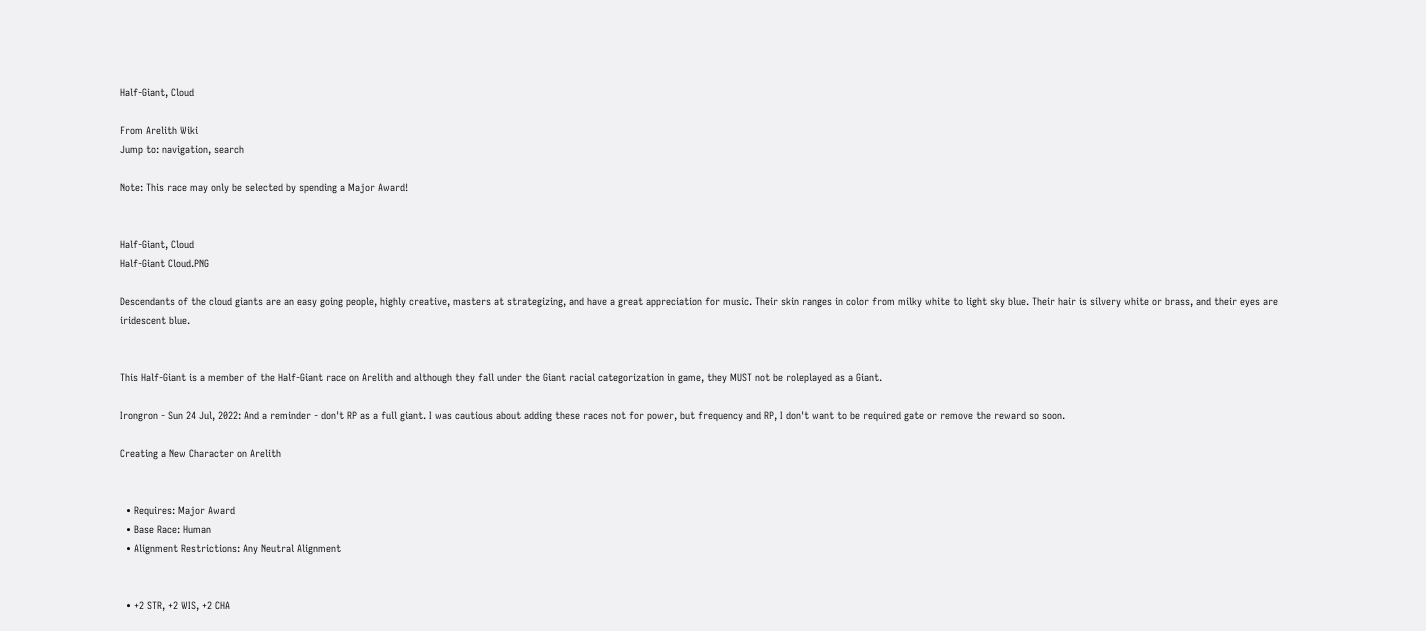Half-Giant, Cloud

From Arelith Wiki
Jump to: navigation, search

Note: This race may only be selected by spending a Major Award!


Half-Giant, Cloud
Half-Giant Cloud.PNG

Descendants of the cloud giants are an easy going people, highly creative, masters at strategizing, and have a great appreciation for music. Their skin ranges in color from milky white to light sky blue. Their hair is silvery white or brass, and their eyes are iridescent blue.


This Half-Giant is a member of the Half-Giant race on Arelith and although they fall under the Giant racial categorization in game, they MUST not be roleplayed as a Giant.

Irongron - Sun 24 Jul, 2022: And a reminder - don't RP as a full giant. I was cautious about adding these races not for power, but frequency and RP, I don't want to be required gate or remove the reward so soon.

Creating a New Character on Arelith


  • Requires: Major Award
  • Base Race: Human
  • Alignment Restrictions: Any Neutral Alignment


  • +2 STR, +2 WIS, +2 CHA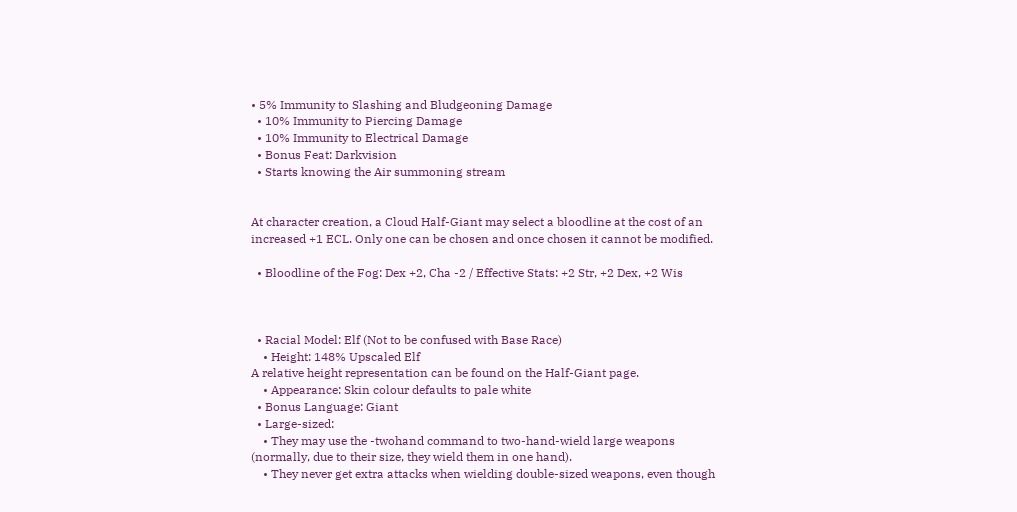• 5% Immunity to Slashing and Bludgeoning Damage
  • 10% Immunity to Piercing Damage
  • 10% Immunity to Electrical Damage
  • Bonus Feat: Darkvision
  • Starts knowing the Air summoning stream


At character creation, a Cloud Half-Giant may select a bloodline at the cost of an increased +1 ECL. Only one can be chosen and once chosen it cannot be modified.

  • Bloodline of the Fog: Dex +2, Cha -2 / Effective Stats: +2 Str, +2 Dex, +2 Wis



  • Racial Model: Elf (Not to be confused with Base Race)
    • Height: 148% Upscaled Elf
A relative height representation can be found on the Half-Giant page.
    • Appearance: Skin colour defaults to pale white
  • Bonus Language: Giant
  • Large-sized:
    • They may use the -twohand command to two-hand-wield large weapons (normally, due to their size, they wield them in one hand).
    • They never get extra attacks when wielding double-sized weapons, even though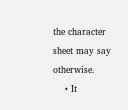the character sheet may say otherwise.
    • It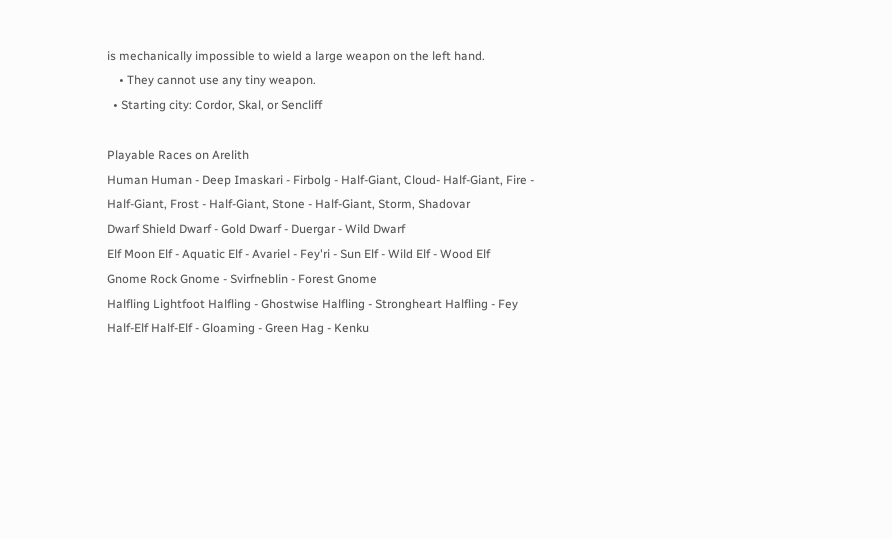is mechanically impossible to wield a large weapon on the left hand.
    • They cannot use any tiny weapon.
  • Starting city: Cordor, Skal, or Sencliff

Playable Races on Arelith
Human Human - Deep Imaskari - Firbolg - Half-Giant, Cloud- Half-Giant, Fire - Half-Giant, Frost - Half-Giant, Stone - Half-Giant, Storm, Shadovar
Dwarf Shield Dwarf - Gold Dwarf - Duergar - Wild Dwarf
Elf Moon Elf - Aquatic Elf - Avariel - Fey'ri - Sun Elf - Wild Elf - Wood Elf
Gnome Rock Gnome - Svirfneblin - Forest Gnome
Halfling Lightfoot Halfling - Ghostwise Halfling - Strongheart Halfling - Fey
Half-Elf Half-Elf - Gloaming - Green Hag - Kenku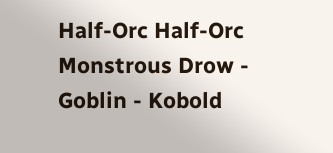Half-Orc Half-Orc
Monstrous Drow - Goblin - Kobold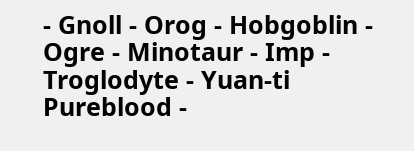- Gnoll - Orog - Hobgoblin - Ogre - Minotaur - Imp - Troglodyte - Yuan-ti Pureblood -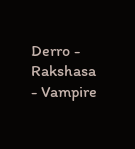Derro - Rakshasa - Vampire